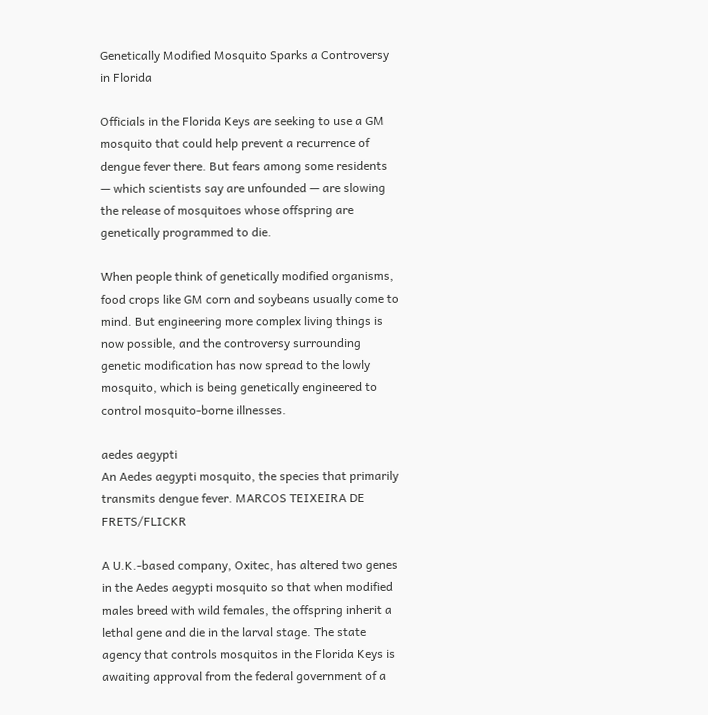Genetically Modified Mosquito Sparks a Controversy in Florida

Officials in the Florida Keys are seeking to use a GM mosquito that could help prevent a recurrence of dengue fever there. But fears among some residents — which scientists say are unfounded — are slowing the release of mosquitoes whose offspring are genetically programmed to die.

When people think of genetically modified organisms, food crops like GM corn and soybeans usually come to mind. But engineering more complex living things is now possible, and the controversy surrounding genetic modification has now spread to the lowly mosquito, which is being genetically engineered to control mosquito-borne illnesses.

aedes aegypti
An Aedes aegypti mosquito, the species that primarily transmits dengue fever. MARCOS TEIXEIRA DE FRETS/FLICKR

A U.K.-based company, Oxitec, has altered two genes in the Aedes aegypti mosquito so that when modified males breed with wild females, the offspring inherit a lethal gene and die in the larval stage. The state agency that controls mosquitos in the Florida Keys is awaiting approval from the federal government of a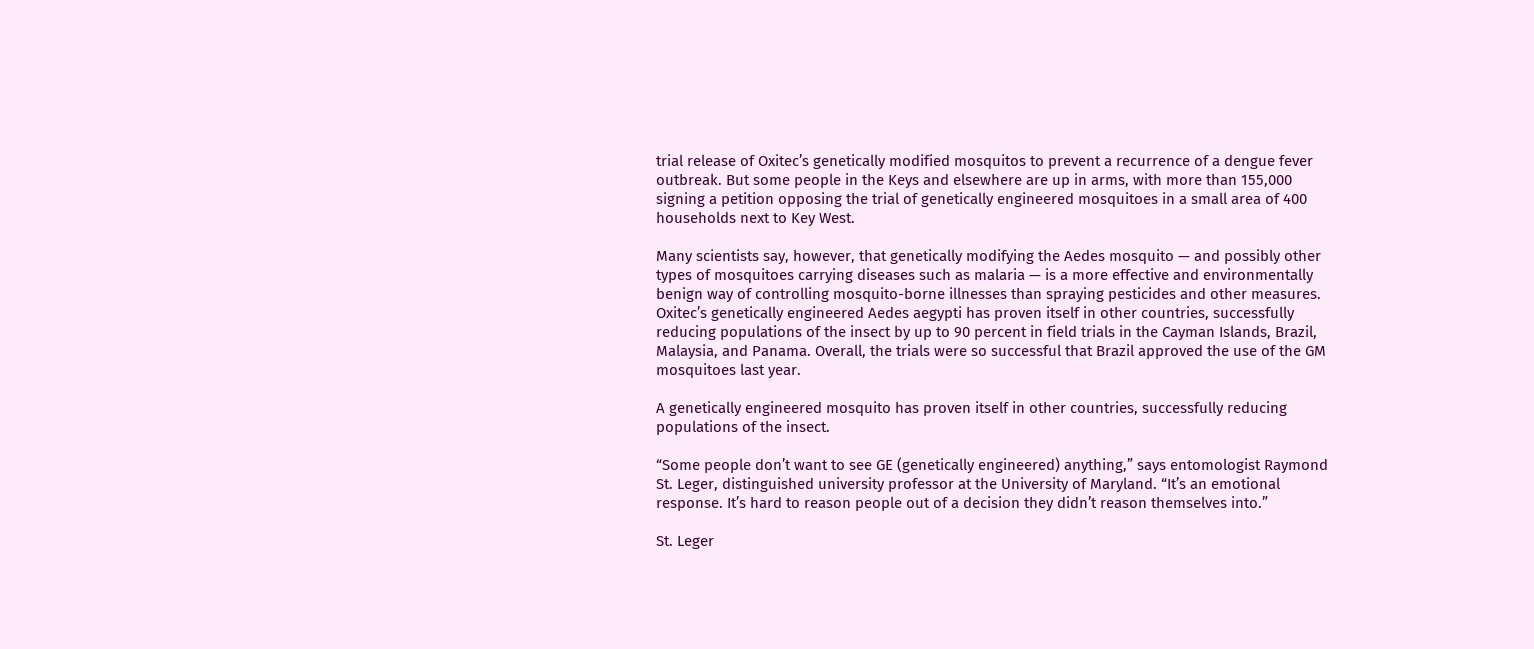trial release of Oxitec’s genetically modified mosquitos to prevent a recurrence of a dengue fever outbreak. But some people in the Keys and elsewhere are up in arms, with more than 155,000 signing a petition opposing the trial of genetically engineered mosquitoes in a small area of 400 households next to Key West.

Many scientists say, however, that genetically modifying the Aedes mosquito — and possibly other types of mosquitoes carrying diseases such as malaria — is a more effective and environmentally benign way of controlling mosquito-borne illnesses than spraying pesticides and other measures. Oxitec’s genetically engineered Aedes aegypti has proven itself in other countries, successfully reducing populations of the insect by up to 90 percent in field trials in the Cayman Islands, Brazil, Malaysia, and Panama. Overall, the trials were so successful that Brazil approved the use of the GM mosquitoes last year.

A genetically engineered mosquito has proven itself in other countries, successfully reducing populations of the insect.

“Some people don’t want to see GE (genetically engineered) anything,” says entomologist Raymond St. Leger, distinguished university professor at the University of Maryland. “It’s an emotional response. It’s hard to reason people out of a decision they didn’t reason themselves into.”

St. Leger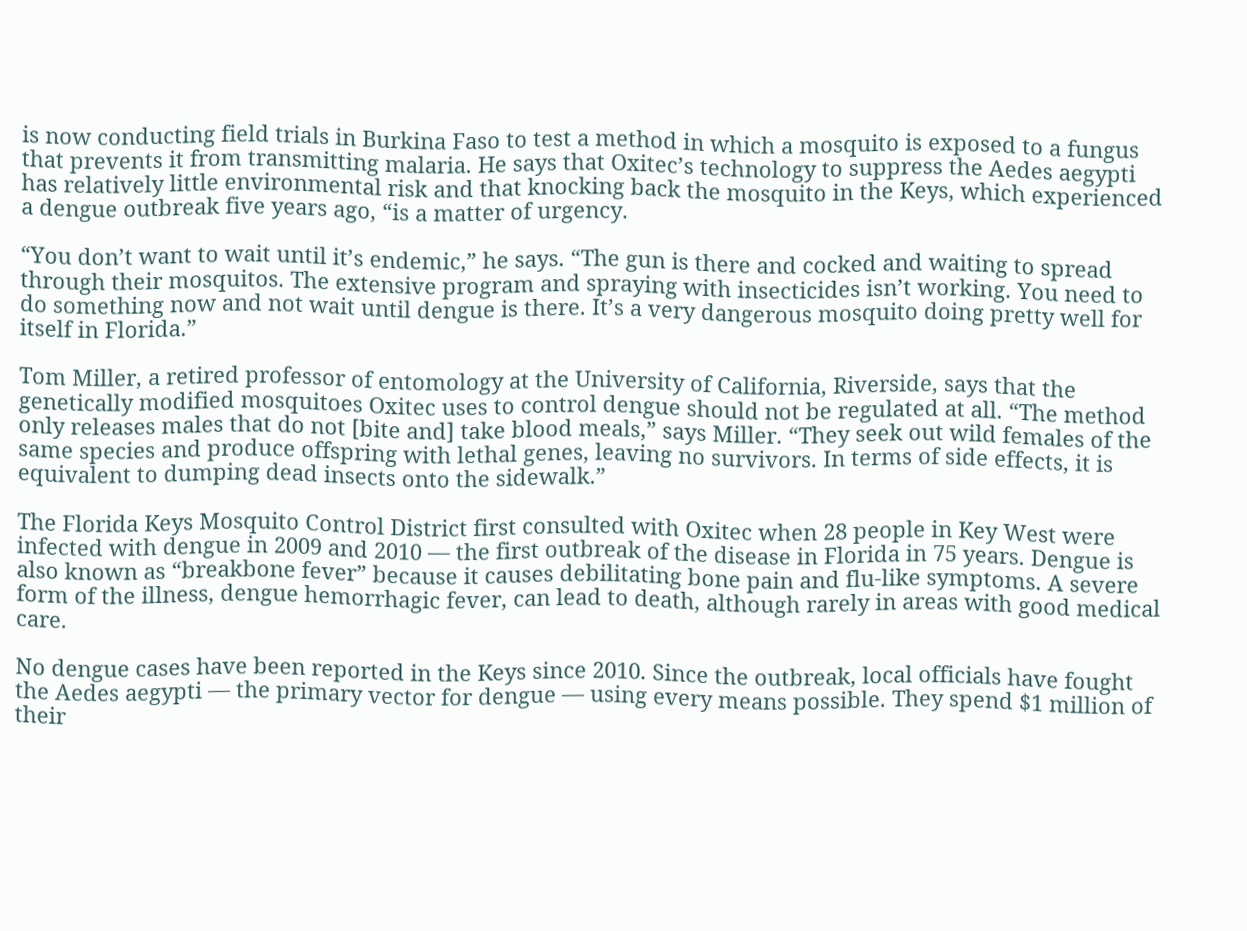is now conducting field trials in Burkina Faso to test a method in which a mosquito is exposed to a fungus that prevents it from transmitting malaria. He says that Oxitec’s technology to suppress the Aedes aegypti has relatively little environmental risk and that knocking back the mosquito in the Keys, which experienced a dengue outbreak five years ago, “is a matter of urgency.

“You don’t want to wait until it’s endemic,” he says. “The gun is there and cocked and waiting to spread through their mosquitos. The extensive program and spraying with insecticides isn’t working. You need to do something now and not wait until dengue is there. It’s a very dangerous mosquito doing pretty well for itself in Florida.”

Tom Miller, a retired professor of entomology at the University of California, Riverside, says that the genetically modified mosquitoes Oxitec uses to control dengue should not be regulated at all. “The method only releases males that do not [bite and] take blood meals,” says Miller. “They seek out wild females of the same species and produce offspring with lethal genes, leaving no survivors. In terms of side effects, it is equivalent to dumping dead insects onto the sidewalk.”

The Florida Keys Mosquito Control District first consulted with Oxitec when 28 people in Key West were infected with dengue in 2009 and 2010 — the first outbreak of the disease in Florida in 75 years. Dengue is also known as “breakbone fever” because it causes debilitating bone pain and flu-like symptoms. A severe form of the illness, dengue hemorrhagic fever, can lead to death, although rarely in areas with good medical care.

No dengue cases have been reported in the Keys since 2010. Since the outbreak, local officials have fought the Aedes aegypti — the primary vector for dengue — using every means possible. They spend $1 million of their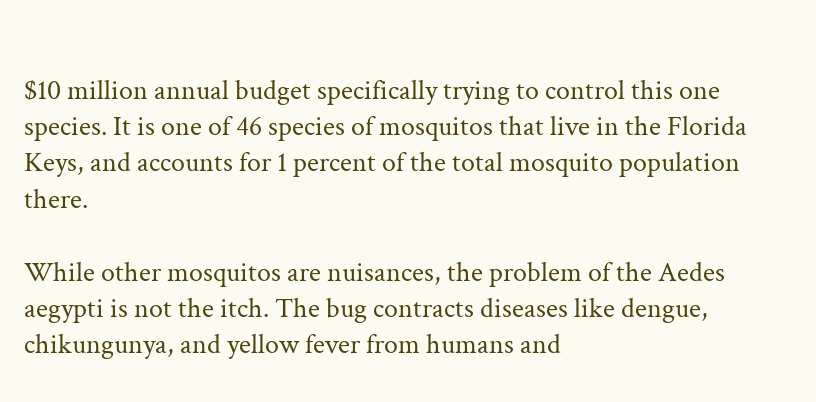$10 million annual budget specifically trying to control this one species. It is one of 46 species of mosquitos that live in the Florida Keys, and accounts for 1 percent of the total mosquito population there.

While other mosquitos are nuisances, the problem of the Aedes aegypti is not the itch. The bug contracts diseases like dengue, chikungunya, and yellow fever from humans and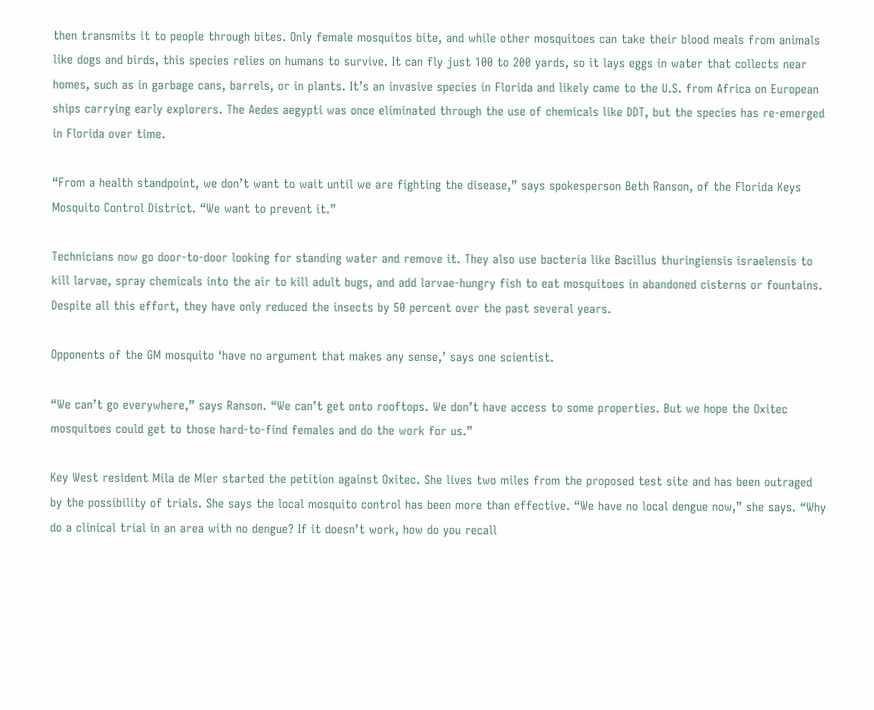then transmits it to people through bites. Only female mosquitos bite, and while other mosquitoes can take their blood meals from animals like dogs and birds, this species relies on humans to survive. It can fly just 100 to 200 yards, so it lays eggs in water that collects near homes, such as in garbage cans, barrels, or in plants. It’s an invasive species in Florida and likely came to the U.S. from Africa on European ships carrying early explorers. The Aedes aegypti was once eliminated through the use of chemicals like DDT, but the species has re-emerged in Florida over time.

“From a health standpoint, we don’t want to wait until we are fighting the disease,” says spokesperson Beth Ranson, of the Florida Keys Mosquito Control District. “We want to prevent it.”

Technicians now go door-to-door looking for standing water and remove it. They also use bacteria like Bacillus thuringiensis israelensis to kill larvae, spray chemicals into the air to kill adult bugs, and add larvae-hungry fish to eat mosquitoes in abandoned cisterns or fountains. Despite all this effort, they have only reduced the insects by 50 percent over the past several years.

Opponents of the GM mosquito ‘have no argument that makes any sense,’ says one scientist.

“We can’t go everywhere,” says Ranson. “We can’t get onto rooftops. We don’t have access to some properties. But we hope the Oxitec mosquitoes could get to those hard-to-find females and do the work for us.”

Key West resident Mila de Mier started the petition against Oxitec. She lives two miles from the proposed test site and has been outraged by the possibility of trials. She says the local mosquito control has been more than effective. “We have no local dengue now,” she says. “Why do a clinical trial in an area with no dengue? If it doesn’t work, how do you recall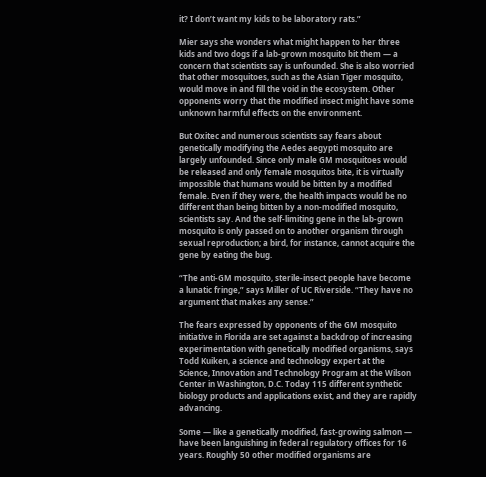it? I don’t want my kids to be laboratory rats.”

Mier says she wonders what might happen to her three kids and two dogs if a lab-grown mosquito bit them — a concern that scientists say is unfounded. She is also worried that other mosquitoes, such as the Asian Tiger mosquito, would move in and fill the void in the ecosystem. Other opponents worry that the modified insect might have some unknown harmful effects on the environment.

But Oxitec and numerous scientists say fears about genetically modifying the Aedes aegypti mosquito are largely unfounded. Since only male GM mosquitoes would be released and only female mosquitos bite, it is virtually impossible that humans would be bitten by a modified female. Even if they were, the health impacts would be no different than being bitten by a non-modified mosquito, scientists say. And the self-limiting gene in the lab-grown mosquito is only passed on to another organism through sexual reproduction; a bird, for instance, cannot acquire the gene by eating the bug.

“The anti-GM mosquito, sterile-insect people have become a lunatic fringe,” says Miller of UC Riverside. “They have no argument that makes any sense.”

The fears expressed by opponents of the GM mosquito initiative in Florida are set against a backdrop of increasing experimentation with genetically modified organisms, says Todd Kuiken, a science and technology expert at the Science, Innovation and Technology Program at the Wilson Center in Washington, D.C. Today 115 different synthetic biology products and applications exist, and they are rapidly advancing.

Some — like a genetically modified, fast-growing salmon — have been languishing in federal regulatory offices for 16 years. Roughly 50 other modified organisms are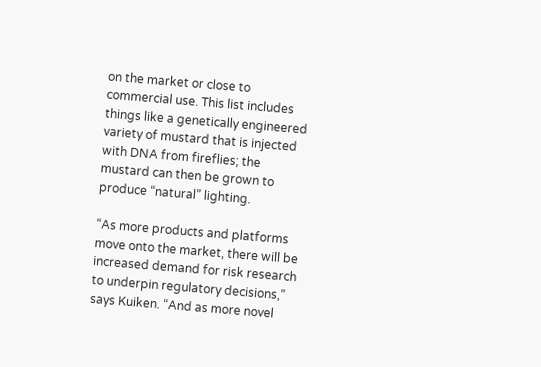on the market or close to commercial use. This list includes things like a genetically engineered variety of mustard that is injected with DNA from fireflies; the mustard can then be grown to produce “natural” lighting.

“As more products and platforms move onto the market, there will be increased demand for risk research to underpin regulatory decisions,” says Kuiken. “And as more novel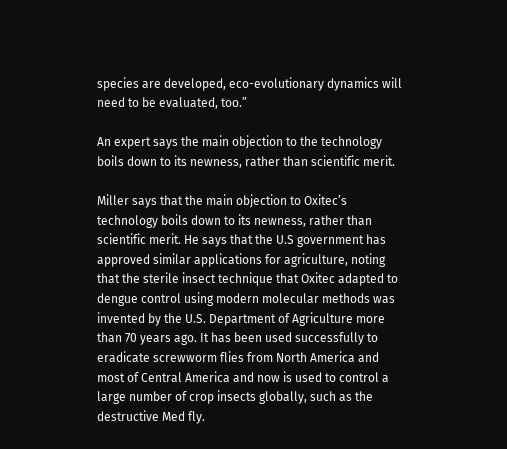species are developed, eco-evolutionary dynamics will need to be evaluated, too.”

An expert says the main objection to the technology boils down to its newness, rather than scientific merit.

Miller says that the main objection to Oxitec’s technology boils down to its newness, rather than scientific merit. He says that the U.S government has approved similar applications for agriculture, noting that the sterile insect technique that Oxitec adapted to dengue control using modern molecular methods was invented by the U.S. Department of Agriculture more than 70 years ago. It has been used successfully to eradicate screwworm flies from North America and most of Central America and now is used to control a large number of crop insects globally, such as the destructive Med fly.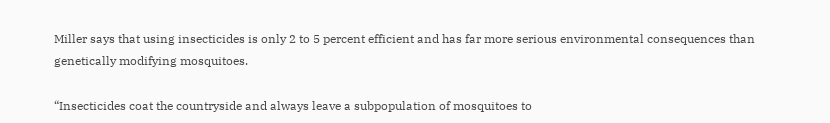Miller says that using insecticides is only 2 to 5 percent efficient and has far more serious environmental consequences than genetically modifying mosquitoes.

“Insecticides coat the countryside and always leave a subpopulation of mosquitoes to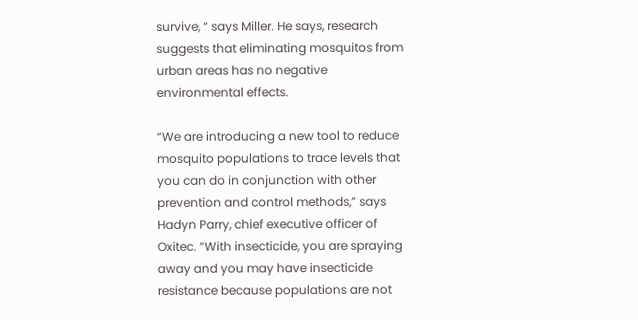survive, “ says Miller. He says, research suggests that eliminating mosquitos from urban areas has no negative environmental effects.

“We are introducing a new tool to reduce mosquito populations to trace levels that you can do in conjunction with other prevention and control methods,” says Hadyn Parry, chief executive officer of Oxitec. “With insecticide, you are spraying away and you may have insecticide resistance because populations are not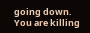going down. You are killing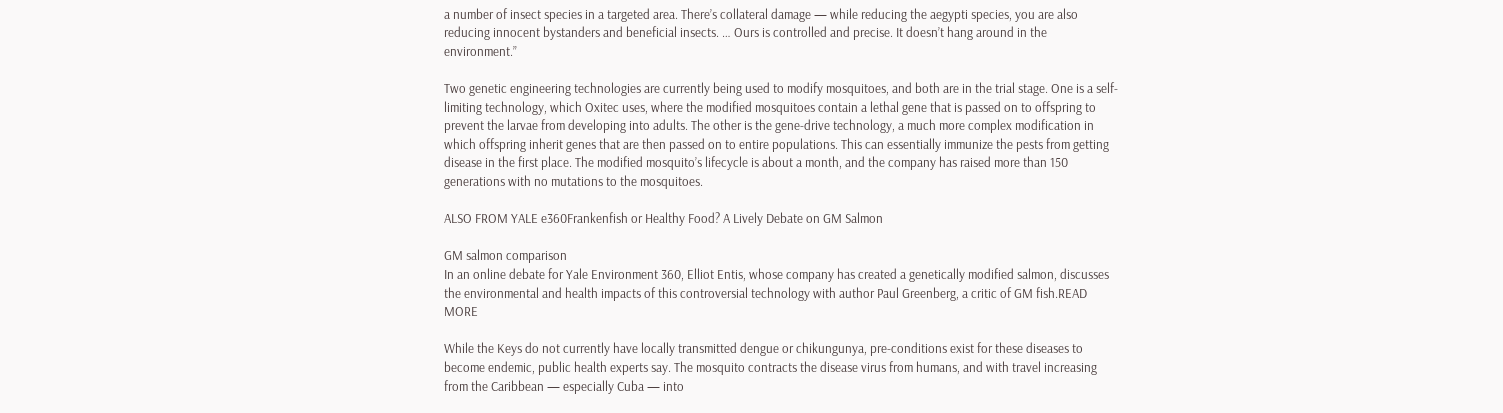a number of insect species in a targeted area. There’s collateral damage — while reducing the aegypti species, you are also reducing innocent bystanders and beneficial insects. … Ours is controlled and precise. It doesn’t hang around in the environment.”

Two genetic engineering technologies are currently being used to modify mosquitoes, and both are in the trial stage. One is a self-limiting technology, which Oxitec uses, where the modified mosquitoes contain a lethal gene that is passed on to offspring to prevent the larvae from developing into adults. The other is the gene-drive technology, a much more complex modification in which offspring inherit genes that are then passed on to entire populations. This can essentially immunize the pests from getting disease in the first place. The modified mosquito’s lifecycle is about a month, and the company has raised more than 150 generations with no mutations to the mosquitoes.

ALSO FROM YALE e360Frankenfish or Healthy Food? A Lively Debate on GM Salmon

GM salmon comparison
In an online debate for Yale Environment 360, Elliot Entis, whose company has created a genetically modified salmon, discusses the environmental and health impacts of this controversial technology with author Paul Greenberg, a critic of GM fish.READ MORE

While the Keys do not currently have locally transmitted dengue or chikungunya, pre-conditions exist for these diseases to become endemic, public health experts say. The mosquito contracts the disease virus from humans, and with travel increasing from the Caribbean — especially Cuba — into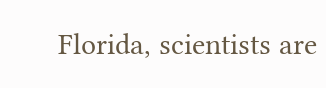Florida, scientists are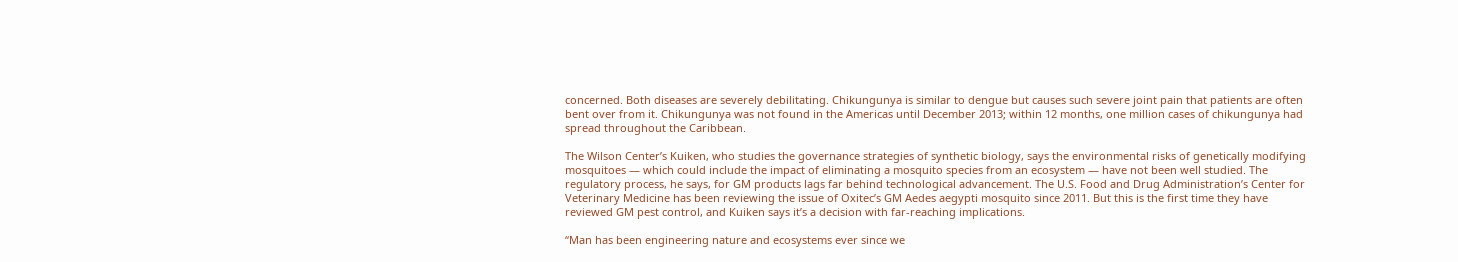concerned. Both diseases are severely debilitating. Chikungunya is similar to dengue but causes such severe joint pain that patients are often bent over from it. Chikungunya was not found in the Americas until December 2013; within 12 months, one million cases of chikungunya had spread throughout the Caribbean.

The Wilson Center’s Kuiken, who studies the governance strategies of synthetic biology, says the environmental risks of genetically modifying mosquitoes — which could include the impact of eliminating a mosquito species from an ecosystem — have not been well studied. The regulatory process, he says, for GM products lags far behind technological advancement. The U.S. Food and Drug Administration’s Center for Veterinary Medicine has been reviewing the issue of Oxitec’s GM Aedes aegypti mosquito since 2011. But this is the first time they have reviewed GM pest control, and Kuiken says it’s a decision with far-reaching implications.

“Man has been engineering nature and ecosystems ever since we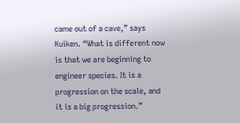came out of a cave,” says Kuiken. “What is different now is that we are beginning to engineer species. It is a progression on the scale, and it is a big progression.”